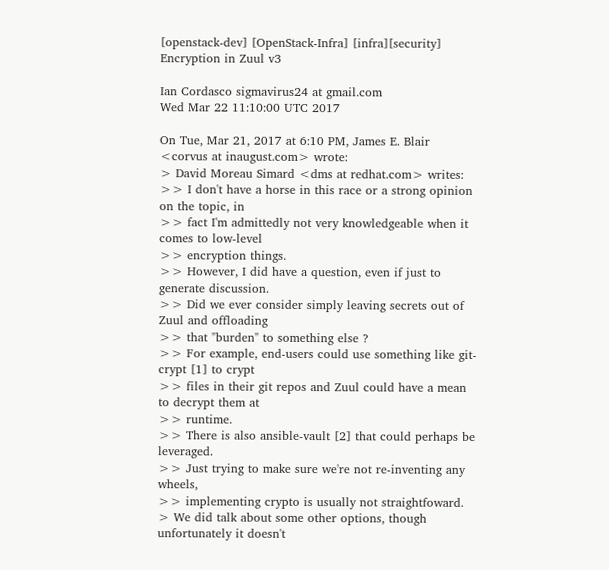[openstack-dev] [OpenStack-Infra] [infra][security] Encryption in Zuul v3

Ian Cordasco sigmavirus24 at gmail.com
Wed Mar 22 11:10:00 UTC 2017

On Tue, Mar 21, 2017 at 6:10 PM, James E. Blair <corvus at inaugust.com> wrote:
> David Moreau Simard <dms at redhat.com> writes:
>> I don't have a horse in this race or a strong opinion on the topic, in
>> fact I'm admittedly not very knowledgeable when it comes to low-level
>> encryption things.
>> However, I did have a question, even if just to generate discussion.
>> Did we ever consider simply leaving secrets out of Zuul and offloading
>> that "burden" to something else ?
>> For example, end-users could use something like git-crypt [1] to crypt
>> files in their git repos and Zuul could have a mean to decrypt them at
>> runtime.
>> There is also ansible-vault [2] that could perhaps be leveraged.
>> Just trying to make sure we're not re-inventing any wheels,
>> implementing crypto is usually not straightfoward.
> We did talk about some other options, though unfortunately it doesn't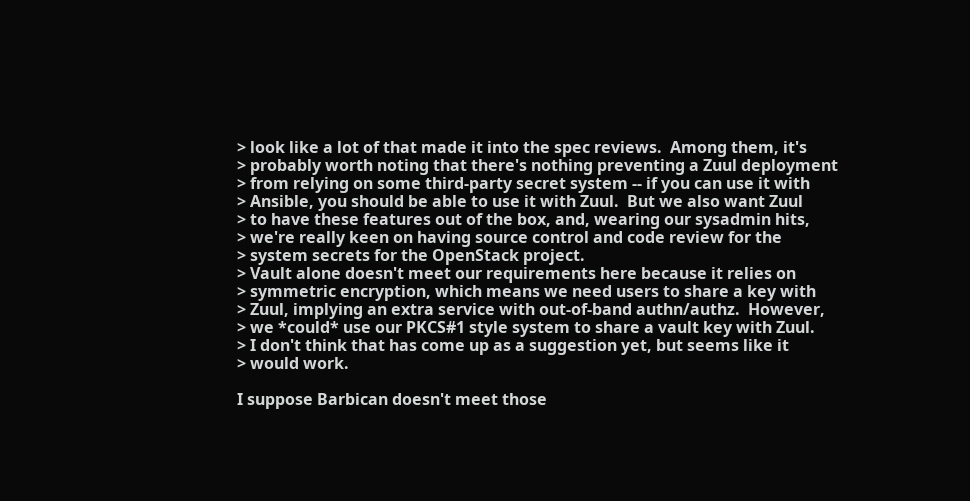> look like a lot of that made it into the spec reviews.  Among them, it's
> probably worth noting that there's nothing preventing a Zuul deployment
> from relying on some third-party secret system -- if you can use it with
> Ansible, you should be able to use it with Zuul.  But we also want Zuul
> to have these features out of the box, and, wearing our sysadmin hits,
> we're really keen on having source control and code review for the
> system secrets for the OpenStack project.
> Vault alone doesn't meet our requirements here because it relies on
> symmetric encryption, which means we need users to share a key with
> Zuul, implying an extra service with out-of-band authn/authz.  However,
> we *could* use our PKCS#1 style system to share a vault key with Zuul.
> I don't think that has come up as a suggestion yet, but seems like it
> would work.

I suppose Barbican doesn't meet those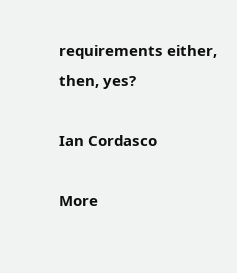requirements either, then, yes?

Ian Cordasco

More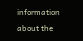information about the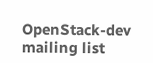OpenStack-dev mailing list